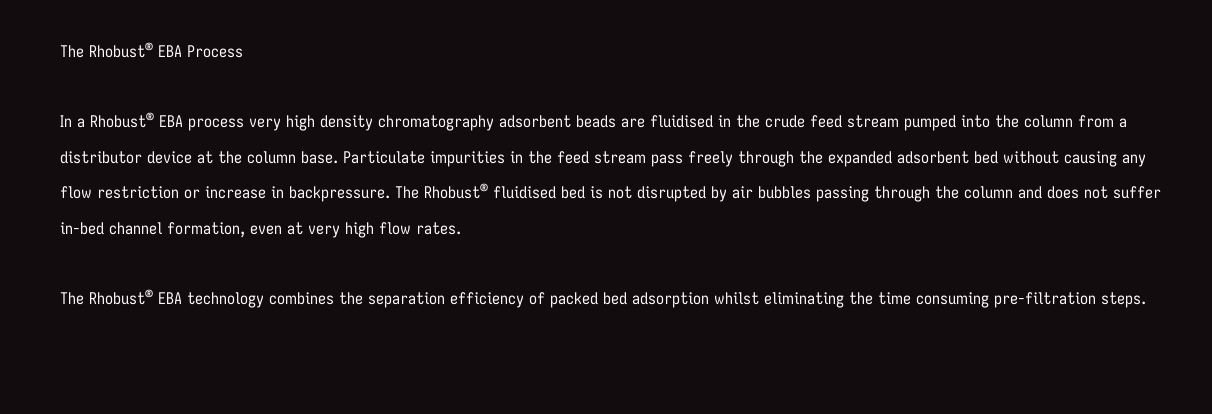The Rhobust® EBA Process

In a Rhobust® EBA process very high density chromatography adsorbent beads are fluidised in the crude feed stream pumped into the column from a distributor device at the column base. Particulate impurities in the feed stream pass freely through the expanded adsorbent bed without causing any flow restriction or increase in backpressure. The Rhobust® fluidised bed is not disrupted by air bubbles passing through the column and does not suffer in-bed channel formation, even at very high flow rates.

The Rhobust® EBA technology combines the separation efficiency of packed bed adsorption whilst eliminating the time consuming pre-filtration steps.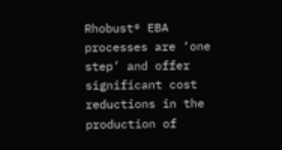Rhobust® EBA processes are ‘one step’ and offer significant cost reductions in the production of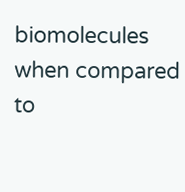biomolecules when compared to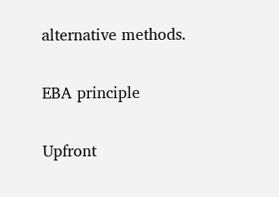alternative methods.

EBA principle

Upfront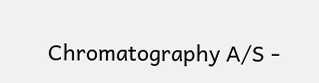Chromatography A/S -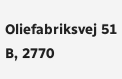Oliefabriksvej 51 B, 2770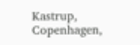Kastrup, Copenhagen,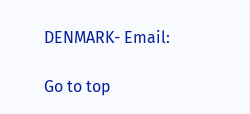DENMARK- Email:

Go to top